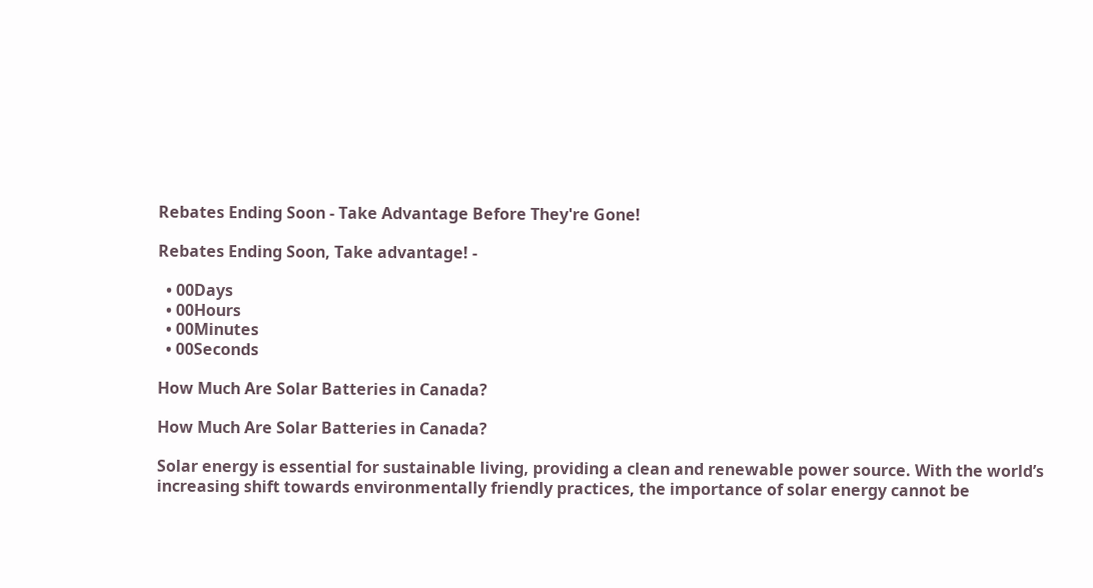Rebates Ending Soon - Take Advantage Before They're Gone!

Rebates Ending Soon, Take advantage! -

  • 00Days
  • 00Hours
  • 00Minutes
  • 00Seconds

How Much Are Solar Batteries in Canada?

How Much Are Solar Batteries in Canada?

Solar energy is essential for sustainable living, providing a clean and renewable power source. With the world’s increasing shift towards environmentally friendly practices, the importance of solar energy cannot be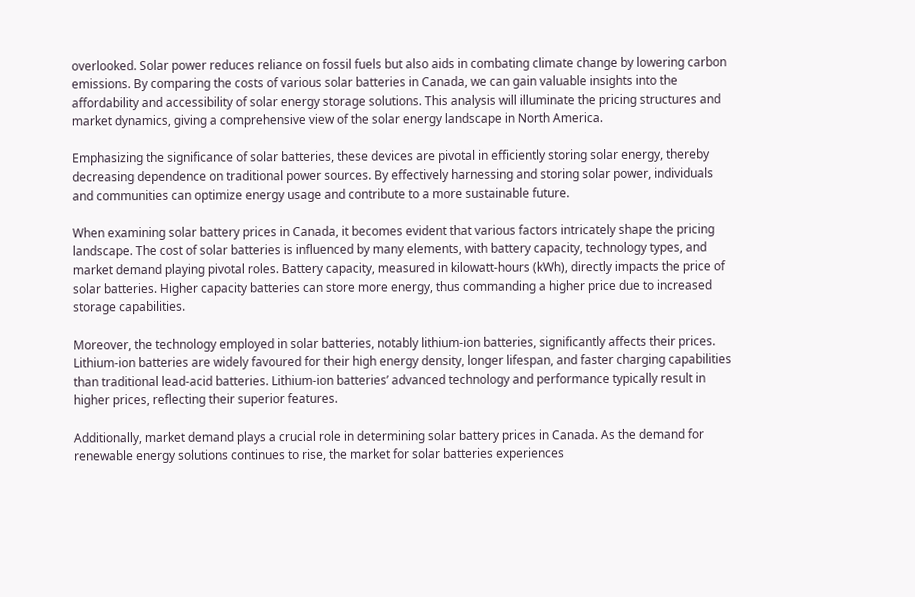overlooked. Solar power reduces reliance on fossil fuels but also aids in combating climate change by lowering carbon emissions. By comparing the costs of various solar batteries in Canada, we can gain valuable insights into the affordability and accessibility of solar energy storage solutions. This analysis will illuminate the pricing structures and market dynamics, giving a comprehensive view of the solar energy landscape in North America.

Emphasizing the significance of solar batteries, these devices are pivotal in efficiently storing solar energy, thereby decreasing dependence on traditional power sources. By effectively harnessing and storing solar power, individuals and communities can optimize energy usage and contribute to a more sustainable future.

When examining solar battery prices in Canada, it becomes evident that various factors intricately shape the pricing landscape. The cost of solar batteries is influenced by many elements, with battery capacity, technology types, and market demand playing pivotal roles. Battery capacity, measured in kilowatt-hours (kWh), directly impacts the price of solar batteries. Higher capacity batteries can store more energy, thus commanding a higher price due to increased storage capabilities.

Moreover, the technology employed in solar batteries, notably lithium-ion batteries, significantly affects their prices. Lithium-ion batteries are widely favoured for their high energy density, longer lifespan, and faster charging capabilities than traditional lead-acid batteries. Lithium-ion batteries’ advanced technology and performance typically result in higher prices, reflecting their superior features.

Additionally, market demand plays a crucial role in determining solar battery prices in Canada. As the demand for renewable energy solutions continues to rise, the market for solar batteries experiences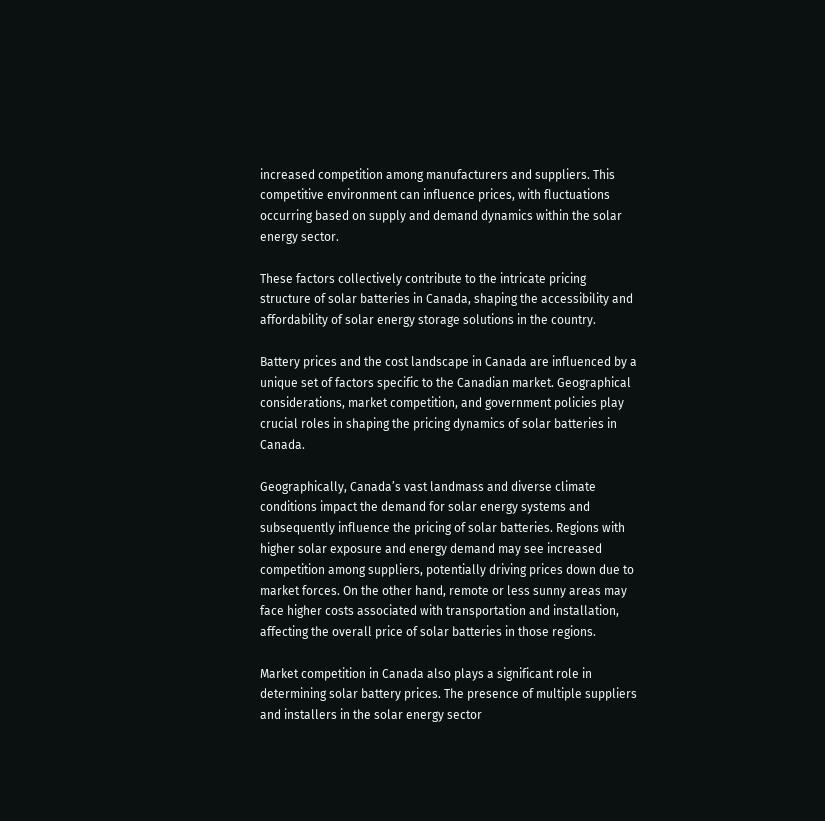increased competition among manufacturers and suppliers. This competitive environment can influence prices, with fluctuations occurring based on supply and demand dynamics within the solar energy sector.

These factors collectively contribute to the intricate pricing structure of solar batteries in Canada, shaping the accessibility and affordability of solar energy storage solutions in the country.

Battery prices and the cost landscape in Canada are influenced by a unique set of factors specific to the Canadian market. Geographical considerations, market competition, and government policies play crucial roles in shaping the pricing dynamics of solar batteries in Canada.

Geographically, Canada’s vast landmass and diverse climate conditions impact the demand for solar energy systems and subsequently influence the pricing of solar batteries. Regions with higher solar exposure and energy demand may see increased competition among suppliers, potentially driving prices down due to market forces. On the other hand, remote or less sunny areas may face higher costs associated with transportation and installation, affecting the overall price of solar batteries in those regions.

Market competition in Canada also plays a significant role in determining solar battery prices. The presence of multiple suppliers and installers in the solar energy sector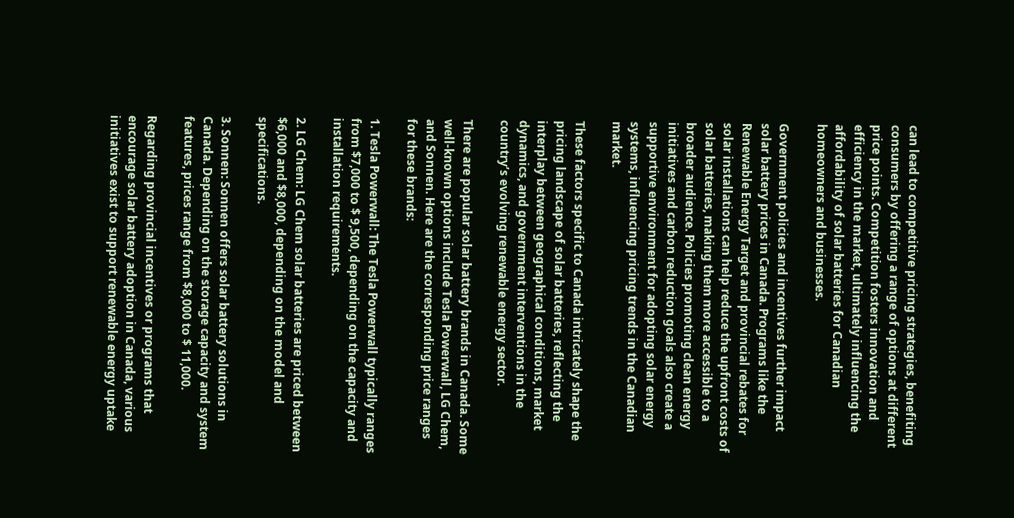can lead to competitive pricing strategies, benefiting consumers by offering a range of options at different price points. Competition fosters innovation and efficiency in the market, ultimately influencing the affordability of solar batteries for Canadian homeowners and businesses.

Government policies and incentives further impact solar battery prices in Canada. Programs like the Renewable Energy Target and provincial rebates for solar installations can help reduce the upfront costs of solar batteries, making them more accessible to a broader audience. Policies promoting clean energy initiatives and carbon reduction goals also create a supportive environment for adopting solar energy systems, influencing pricing trends in the Canadian market.

These factors specific to Canada intricately shape the pricing landscape of solar batteries, reflecting the interplay between geographical conditions, market dynamics, and government interventions in the country’s evolving renewable energy sector.

There are popular solar battery brands in Canada. Some well-known options include Tesla Powerwall, LG Chem, and Sonnen. Here are the corresponding price ranges for these brands:

1. Tesla Powerwall: The Tesla Powerwall typically ranges from $7,000 to $ 9,500, depending on the capacity and installation requirements.

2. LG Chem: LG Chem solar batteries are priced between $6,000 and $8,000, depending on the model and specifications.

3. Sonnen: Sonnen offers solar battery solutions in Canada. Depending on the storage capacity and system features, prices range from $8,000 to $ 11,000.

Regarding provincial incentives or programs that encourage solar battery adoption in Canada, various initiatives exist to support renewable energy uptake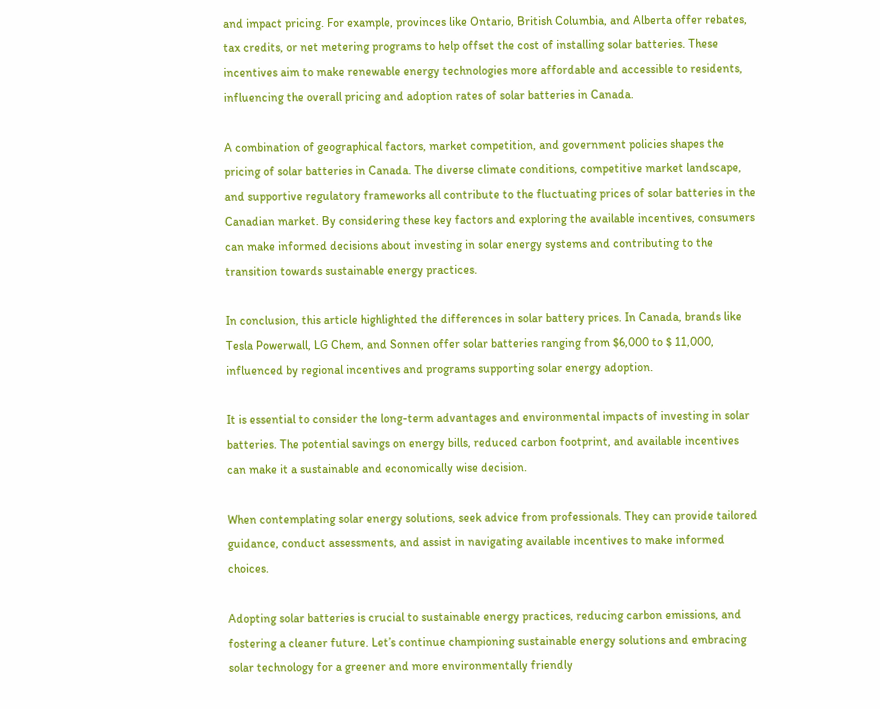and impact pricing. For example, provinces like Ontario, British Columbia, and Alberta offer rebates, tax credits, or net metering programs to help offset the cost of installing solar batteries. These incentives aim to make renewable energy technologies more affordable and accessible to residents, influencing the overall pricing and adoption rates of solar batteries in Canada.

A combination of geographical factors, market competition, and government policies shapes the pricing of solar batteries in Canada. The diverse climate conditions, competitive market landscape, and supportive regulatory frameworks all contribute to the fluctuating prices of solar batteries in the Canadian market. By considering these key factors and exploring the available incentives, consumers can make informed decisions about investing in solar energy systems and contributing to the transition towards sustainable energy practices.

In conclusion, this article highlighted the differences in solar battery prices. In Canada, brands like Tesla Powerwall, LG Chem, and Sonnen offer solar batteries ranging from $6,000 to $ 11,000, influenced by regional incentives and programs supporting solar energy adoption.

It is essential to consider the long-term advantages and environmental impacts of investing in solar batteries. The potential savings on energy bills, reduced carbon footprint, and available incentives can make it a sustainable and economically wise decision.

When contemplating solar energy solutions, seek advice from professionals. They can provide tailored guidance, conduct assessments, and assist in navigating available incentives to make informed choices.

Adopting solar batteries is crucial to sustainable energy practices, reducing carbon emissions, and fostering a cleaner future. Let’s continue championing sustainable energy solutions and embracing solar technology for a greener and more environmentally friendly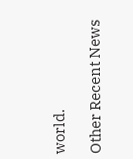world.

Other Recent News